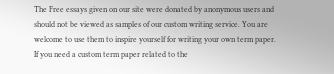The Free essays given on our site were donated by anonymous users and should not be viewed as samples of our custom writing service. You are welcome to use them to inspire yourself for writing your own term paper. If you need a custom term paper related to the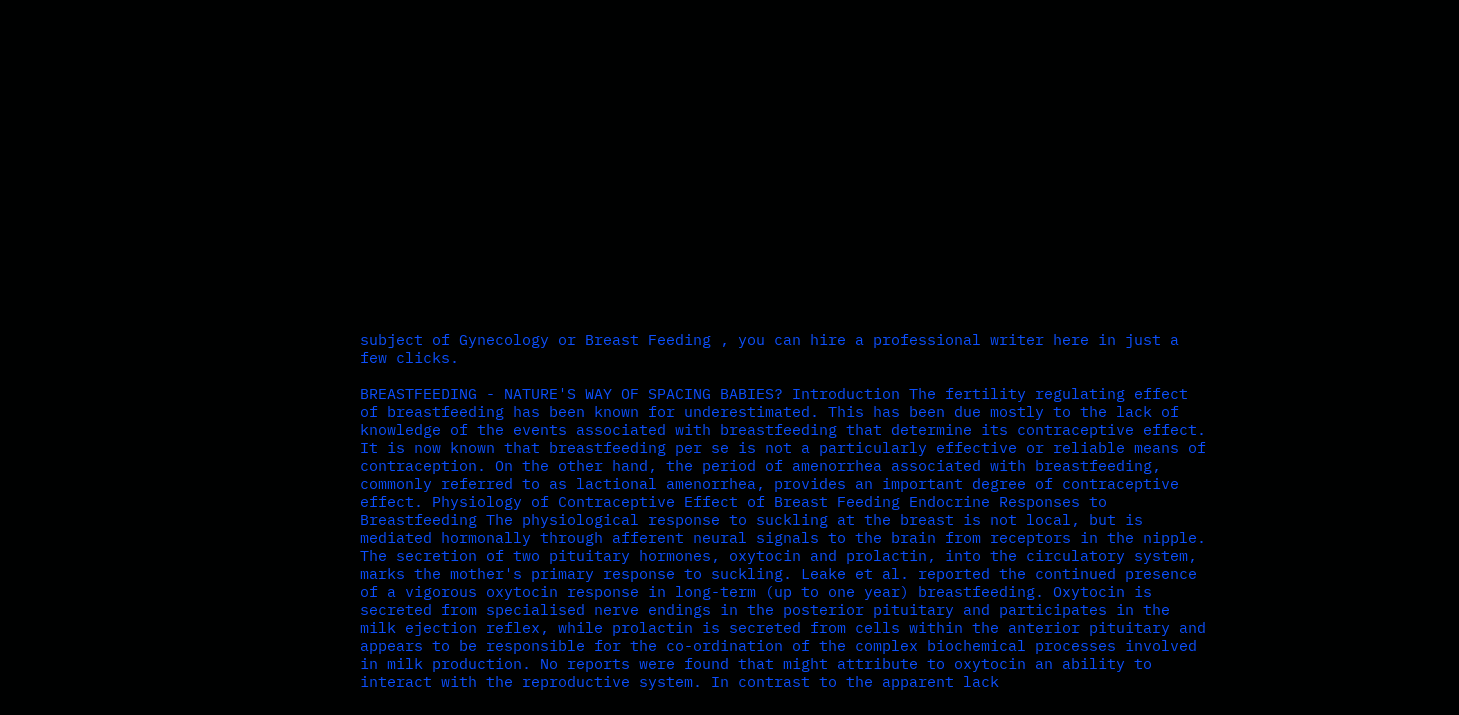subject of Gynecology or Breast Feeding , you can hire a professional writer here in just a few clicks.

BREASTFEEDING - NATURE'S WAY OF SPACING BABIES? Introduction The fertility regulating effect of breastfeeding has been known for underestimated. This has been due mostly to the lack of knowledge of the events associated with breastfeeding that determine its contraceptive effect. It is now known that breastfeeding per se is not a particularly effective or reliable means of contraception. On the other hand, the period of amenorrhea associated with breastfeeding, commonly referred to as lactional amenorrhea, provides an important degree of contraceptive effect. Physiology of Contraceptive Effect of Breast Feeding Endocrine Responses to Breastfeeding The physiological response to suckling at the breast is not local, but is mediated hormonally through afferent neural signals to the brain from receptors in the nipple. The secretion of two pituitary hormones, oxytocin and prolactin, into the circulatory system, marks the mother's primary response to suckling. Leake et al. reported the continued presence of a vigorous oxytocin response in long-term (up to one year) breastfeeding. Oxytocin is secreted from specialised nerve endings in the posterior pituitary and participates in the milk ejection reflex, while prolactin is secreted from cells within the anterior pituitary and appears to be responsible for the co-ordination of the complex biochemical processes involved in milk production. No reports were found that might attribute to oxytocin an ability to interact with the reproductive system. In contrast to the apparent lack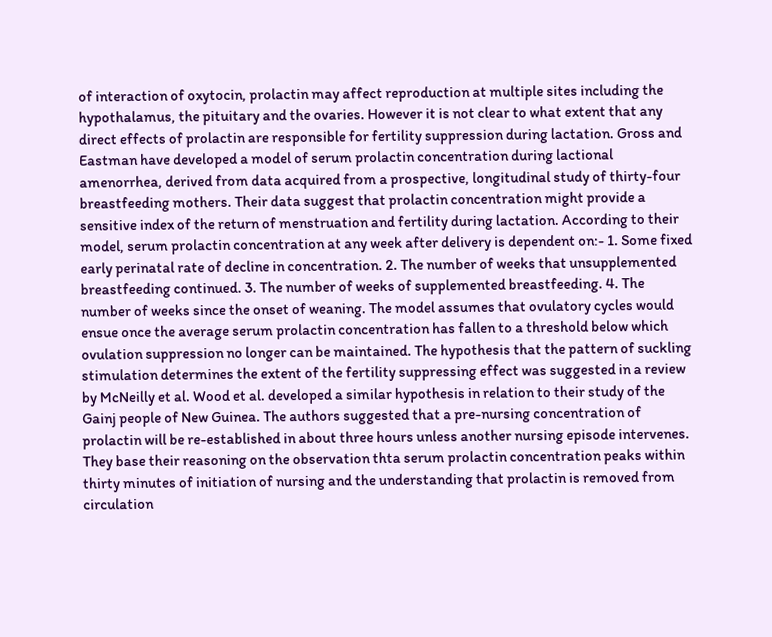of interaction of oxytocin, prolactin may affect reproduction at multiple sites including the hypothalamus, the pituitary and the ovaries. However it is not clear to what extent that any direct effects of prolactin are responsible for fertility suppression during lactation. Gross and Eastman have developed a model of serum prolactin concentration during lactional amenorrhea, derived from data acquired from a prospective, longitudinal study of thirty-four breastfeeding mothers. Their data suggest that prolactin concentration might provide a sensitive index of the return of menstruation and fertility during lactation. According to their model, serum prolactin concentration at any week after delivery is dependent on:- 1. Some fixed early perinatal rate of decline in concentration. 2. The number of weeks that unsupplemented breastfeeding continued. 3. The number of weeks of supplemented breastfeeding. 4. The number of weeks since the onset of weaning. The model assumes that ovulatory cycles would ensue once the average serum prolactin concentration has fallen to a threshold below which ovulation suppression no longer can be maintained. The hypothesis that the pattern of suckling stimulation determines the extent of the fertility suppressing effect was suggested in a review by McNeilly et al. Wood et al. developed a similar hypothesis in relation to their study of the Gainj people of New Guinea. The authors suggested that a pre-nursing concentration of prolactin will be re-established in about three hours unless another nursing episode intervenes. They base their reasoning on the observation thta serum prolactin concentration peaks within thirty minutes of initiation of nursing and the understanding that prolactin is removed from circulation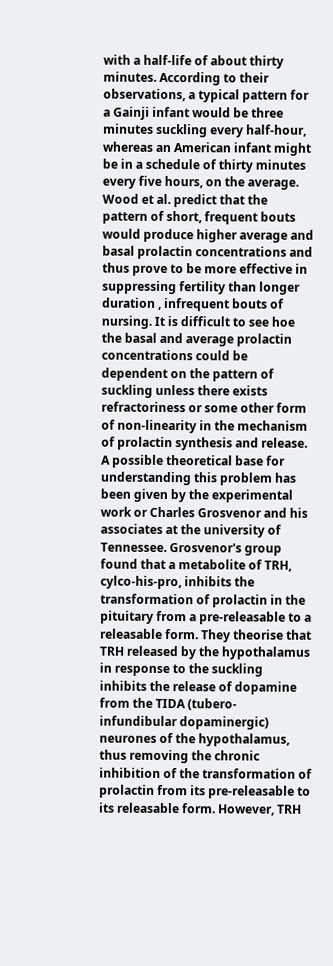with a half-life of about thirty minutes. According to their observations, a typical pattern for a Gainji infant would be three minutes suckling every half-hour, whereas an American infant might be in a schedule of thirty minutes every five hours, on the average. Wood et al. predict that the pattern of short, frequent bouts would produce higher average and basal prolactin concentrations and thus prove to be more effective in suppressing fertility than longer duration , infrequent bouts of nursing. It is difficult to see hoe the basal and average prolactin concentrations could be dependent on the pattern of suckling unless there exists refractoriness or some other form of non-linearity in the mechanism of prolactin synthesis and release. A possible theoretical base for understanding this problem has been given by the experimental work or Charles Grosvenor and his associates at the university of Tennessee. Grosvenor's group found that a metabolite of TRH, cylco-his-pro, inhibits the transformation of prolactin in the pituitary from a pre-releasable to a releasable form. They theorise that TRH released by the hypothalamus in response to the suckling inhibits the release of dopamine from the TIDA (tubero-infundibular dopaminergic) neurones of the hypothalamus, thus removing the chronic inhibition of the transformation of prolactin from its pre-releasable to its releasable form. However, TRH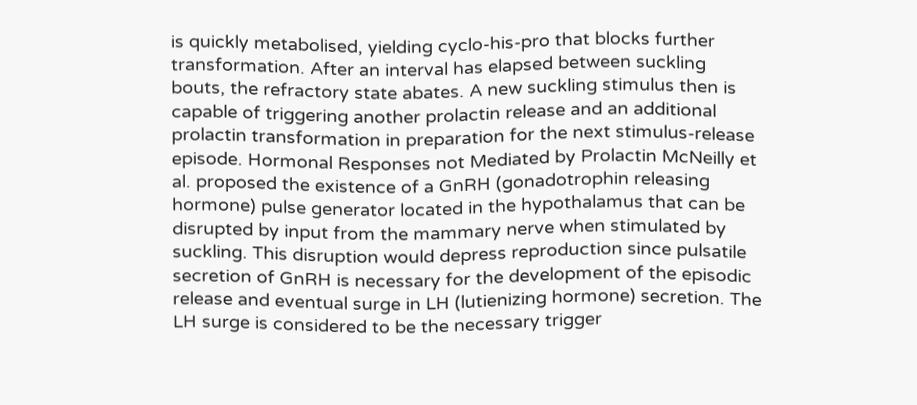is quickly metabolised, yielding cyclo-his-pro that blocks further transformation. After an interval has elapsed between suckling bouts, the refractory state abates. A new suckling stimulus then is capable of triggering another prolactin release and an additional prolactin transformation in preparation for the next stimulus-release episode. Hormonal Responses not Mediated by Prolactin McNeilly et al. proposed the existence of a GnRH (gonadotrophin releasing hormone) pulse generator located in the hypothalamus that can be disrupted by input from the mammary nerve when stimulated by suckling. This disruption would depress reproduction since pulsatile secretion of GnRH is necessary for the development of the episodic release and eventual surge in LH (lutienizing hormone) secretion. The LH surge is considered to be the necessary trigger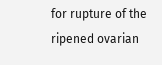for rupture of the ripened ovarian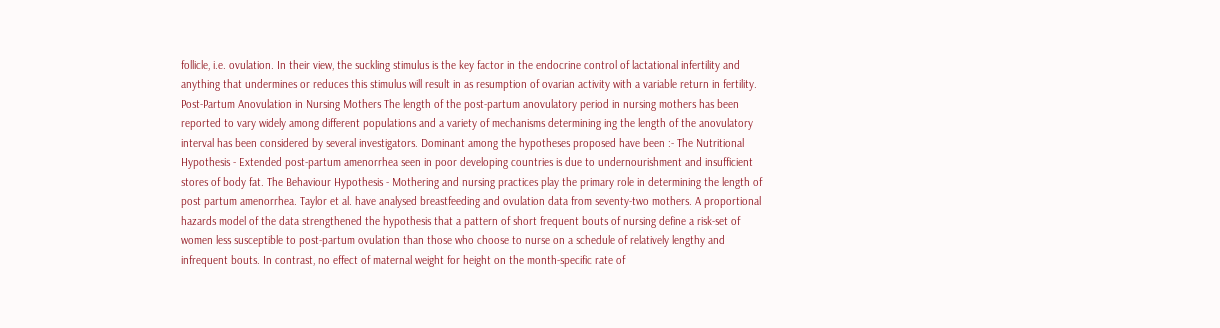follicle, i.e. ovulation. In their view, the suckling stimulus is the key factor in the endocrine control of lactational infertility and anything that undermines or reduces this stimulus will result in as resumption of ovarian activity with a variable return in fertility. Post-Partum Anovulation in Nursing Mothers The length of the post-partum anovulatory period in nursing mothers has been reported to vary widely among different populations and a variety of mechanisms determining ing the length of the anovulatory interval has been considered by several investigators. Dominant among the hypotheses proposed have been :- The Nutritional Hypothesis - Extended post-partum amenorrhea seen in poor developing countries is due to undernourishment and insufficient stores of body fat. The Behaviour Hypothesis - Mothering and nursing practices play the primary role in determining the length of post partum amenorrhea. Taylor et al. have analysed breastfeeding and ovulation data from seventy-two mothers. A proportional hazards model of the data strengthened the hypothesis that a pattern of short frequent bouts of nursing define a risk-set of women less susceptible to post-partum ovulation than those who choose to nurse on a schedule of relatively lengthy and infrequent bouts. In contrast, no effect of maternal weight for height on the month-specific rate of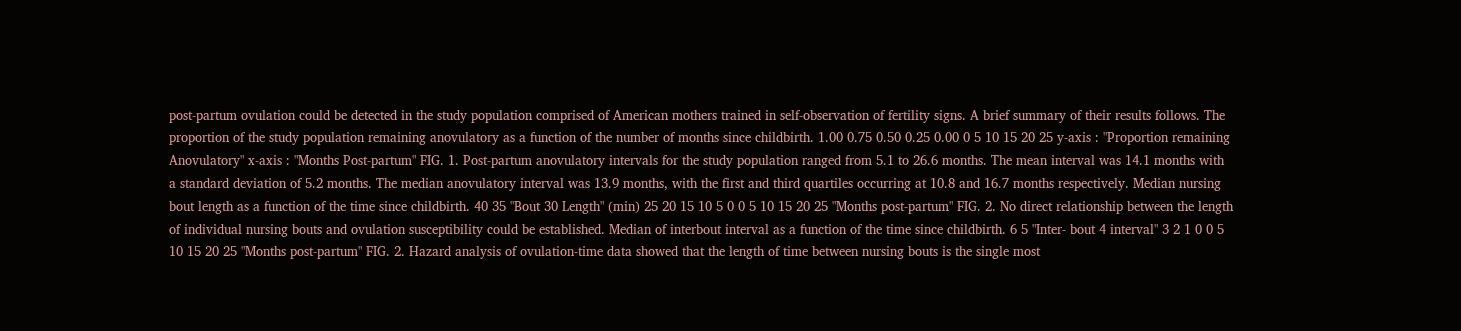post-partum ovulation could be detected in the study population comprised of American mothers trained in self-observation of fertility signs. A brief summary of their results follows. The proportion of the study population remaining anovulatory as a function of the number of months since childbirth. 1.00 0.75 0.50 0.25 0.00 0 5 10 15 20 25 y-axis : "Proportion remaining Anovulatory" x-axis : "Months Post-partum" FIG. 1. Post-partum anovulatory intervals for the study population ranged from 5.1 to 26.6 months. The mean interval was 14.1 months with a standard deviation of 5.2 months. The median anovulatory interval was 13.9 months, with the first and third quartiles occurring at 10.8 and 16.7 months respectively. Median nursing bout length as a function of the time since childbirth. 40 35 "Bout 30 Length" (min) 25 20 15 10 5 0 0 5 10 15 20 25 "Months post-partum" FIG. 2. No direct relationship between the length of individual nursing bouts and ovulation susceptibility could be established. Median of interbout interval as a function of the time since childbirth. 6 5 "Inter- bout 4 interval" 3 2 1 0 0 5 10 15 20 25 "Months post-partum" FIG. 2. Hazard analysis of ovulation-time data showed that the length of time between nursing bouts is the single most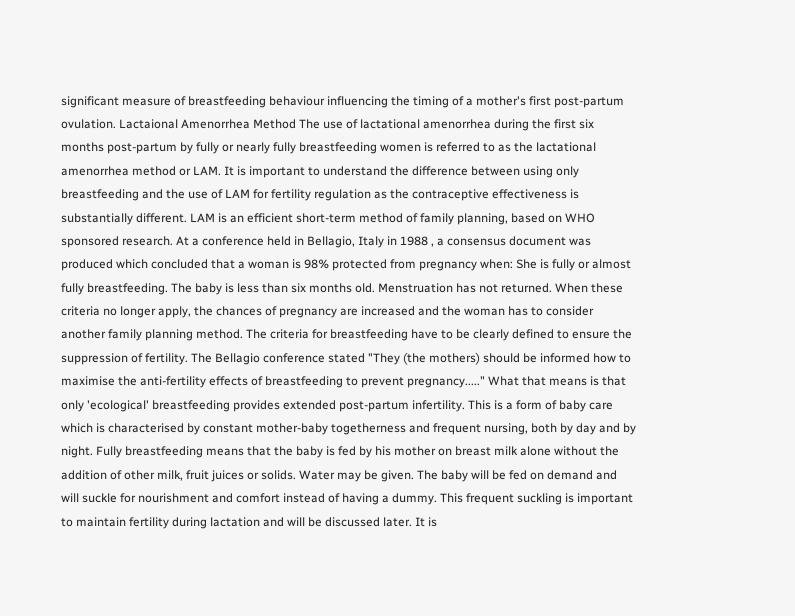significant measure of breastfeeding behaviour influencing the timing of a mother's first post-partum ovulation. Lactaional Amenorrhea Method The use of lactational amenorrhea during the first six months post-partum by fully or nearly fully breastfeeding women is referred to as the lactational amenorrhea method or LAM. It is important to understand the difference between using only breastfeeding and the use of LAM for fertility regulation as the contraceptive effectiveness is substantially different. LAM is an efficient short-term method of family planning, based on WHO sponsored research. At a conference held in Bellagio, Italy in 1988 , a consensus document was produced which concluded that a woman is 98% protected from pregnancy when: She is fully or almost fully breastfeeding. The baby is less than six months old. Menstruation has not returned. When these criteria no longer apply, the chances of pregnancy are increased and the woman has to consider another family planning method. The criteria for breastfeeding have to be clearly defined to ensure the suppression of fertility. The Bellagio conference stated "They (the mothers) should be informed how to maximise the anti-fertility effects of breastfeeding to prevent pregnancy....." What that means is that only 'ecological' breastfeeding provides extended post-partum infertility. This is a form of baby care which is characterised by constant mother-baby togetherness and frequent nursing, both by day and by night. Fully breastfeeding means that the baby is fed by his mother on breast milk alone without the addition of other milk, fruit juices or solids. Water may be given. The baby will be fed on demand and will suckle for nourishment and comfort instead of having a dummy. This frequent suckling is important to maintain fertility during lactation and will be discussed later. It is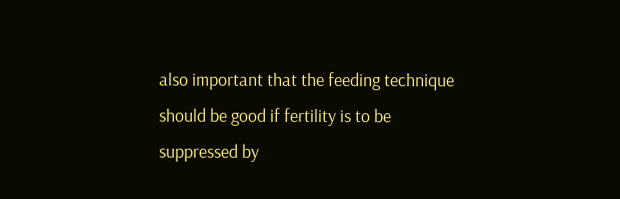also important that the feeding technique should be good if fertility is to be suppressed by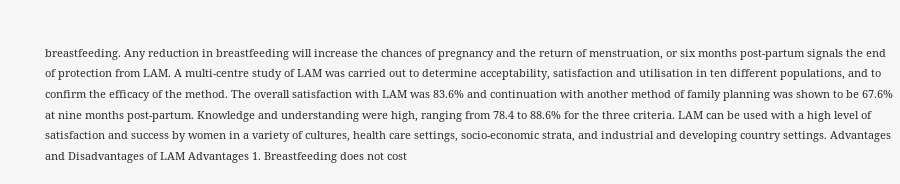breastfeeding. Any reduction in breastfeeding will increase the chances of pregnancy and the return of menstruation, or six months post-partum signals the end of protection from LAM. A multi-centre study of LAM was carried out to determine acceptability, satisfaction and utilisation in ten different populations, and to confirm the efficacy of the method. The overall satisfaction with LAM was 83.6% and continuation with another method of family planning was shown to be 67.6% at nine months post-partum. Knowledge and understanding were high, ranging from 78.4 to 88.6% for the three criteria. LAM can be used with a high level of satisfaction and success by women in a variety of cultures, health care settings, socio-economic strata, and industrial and developing country settings. Advantages and Disadvantages of LAM Advantages 1. Breastfeeding does not cost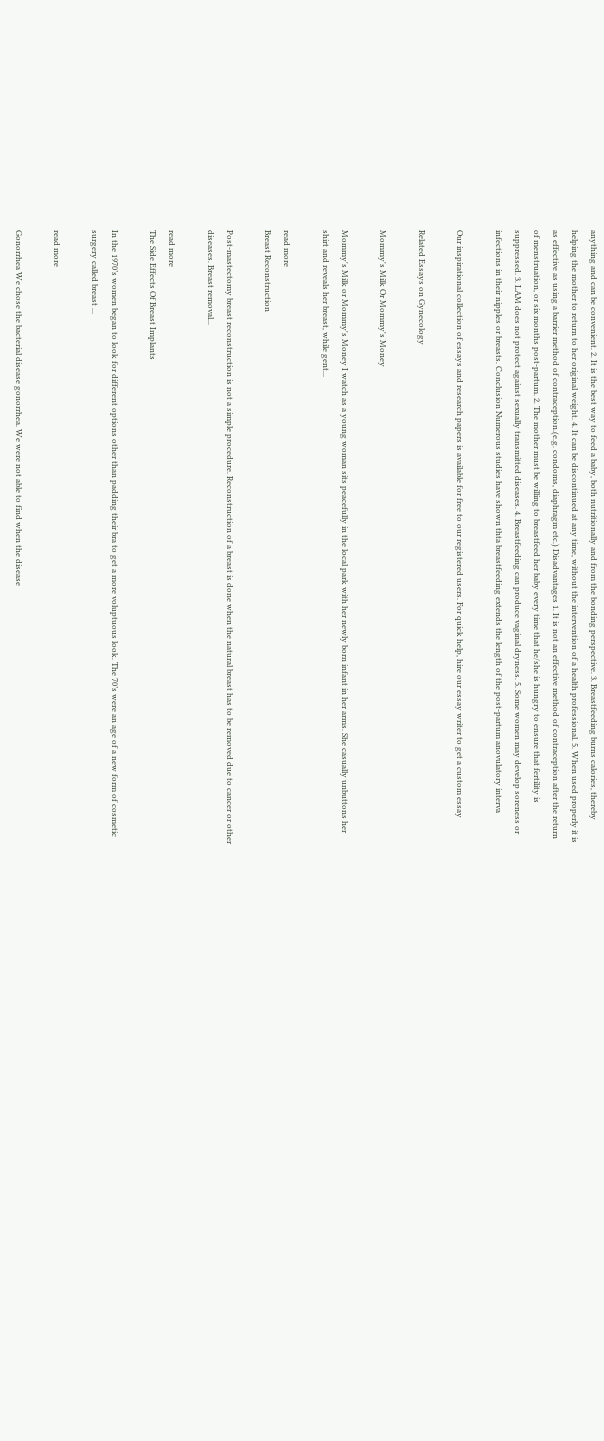anything and can be convenient. 2. It is the best way to feed a baby, both nutritionally and from the bonding perspective. 3. Breastfeeding burns calories, thereby helping the mother to return to her original weight. 4. It can be discontinued at any time, without the intervention of a health professional. 5. When used properly it is as effective as using a barrier method of contraception.(e.g. condoms, diaphragm etc.) Disadvantages 1. It is not an effective method of contraception after the return of menstruation, or six months post-partum. 2. The mother must be willing to breastfeed her baby every time that he/she is hungry to ensure that fertility is suppressed. 3. LAM does not protect against sexually transmitted diseases. 4. Breastfeeding can produce vaginal dryness. 5. Some women may develop soreness or infections in their nipples or breasts. Conclusion Numerous studies have shown thta breastfeeding extends the length of the post-partum anovulatory interva

Our inspirational collection of essays and research papers is available for free to our registered users. For quick help, hire our essay writer to get a custom essay

Related Essays on Gynecology

Mommy's Milk Or Mommy's Money

Mommy's Milk or Mommy's Money I watch as a young woman sits peacefully in the local park with her newly born infant in her arms. She casually unbuttons her shirt and reveals her breast, while gent...

read more
Breast Reconstruction

Post-mastectomy breast reconstruction is not a simple procedure. Reconstruction of a breast is done when the natural breast has to be removed due to cancer or other diseases. Breast removal...

read more
The Side Effects Of Breast Implants

In the 1970’s women began to look for different options other than padding their bra to get a more voluptuous look. The 70’s were an age of a new form of cosmetic surgery called breast ...

read more

Gonorrhea We chose the bacterial disease gonorrhea. We were not able to find when the disease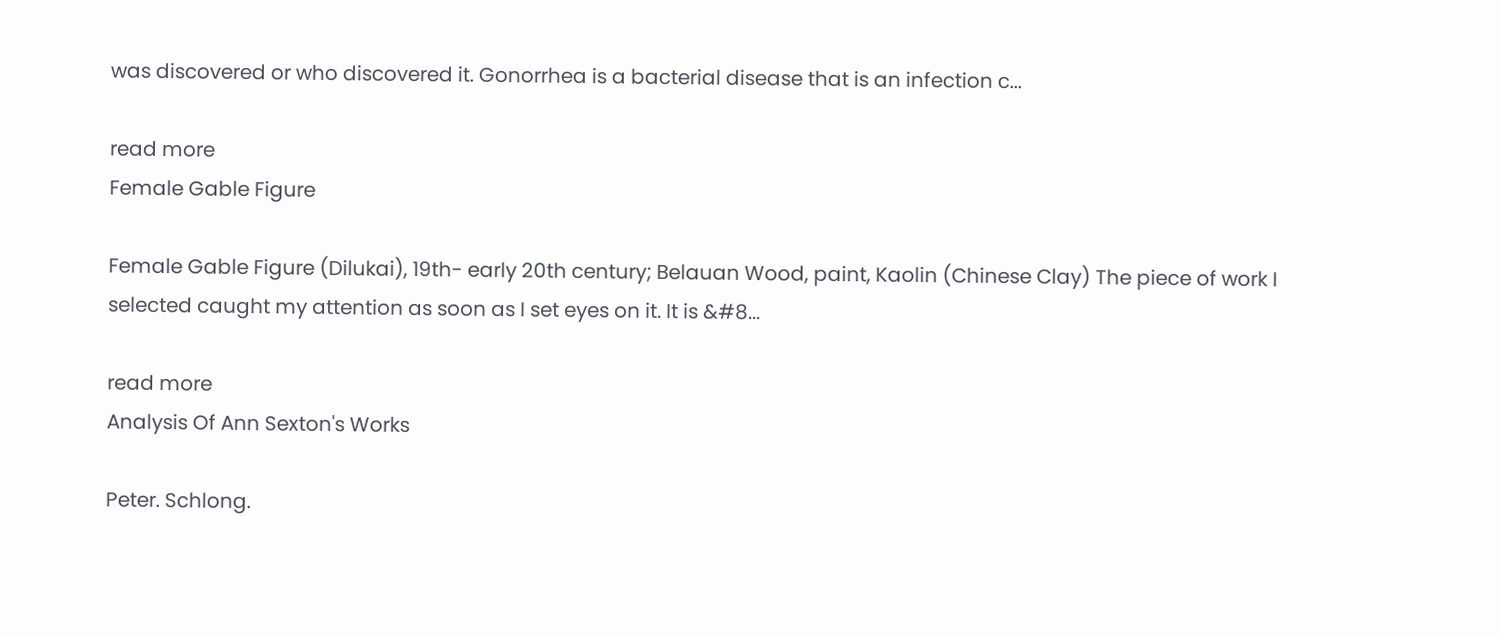was discovered or who discovered it. Gonorrhea is a bacterial disease that is an infection c...

read more
Female Gable Figure

Female Gable Figure (Dilukai), 19th- early 20th century; Belauan Wood, paint, Kaolin (Chinese Clay) The piece of work I selected caught my attention as soon as I set eyes on it. It is &#8...

read more
Analysis Of Ann Sexton's Works

Peter. Schlong.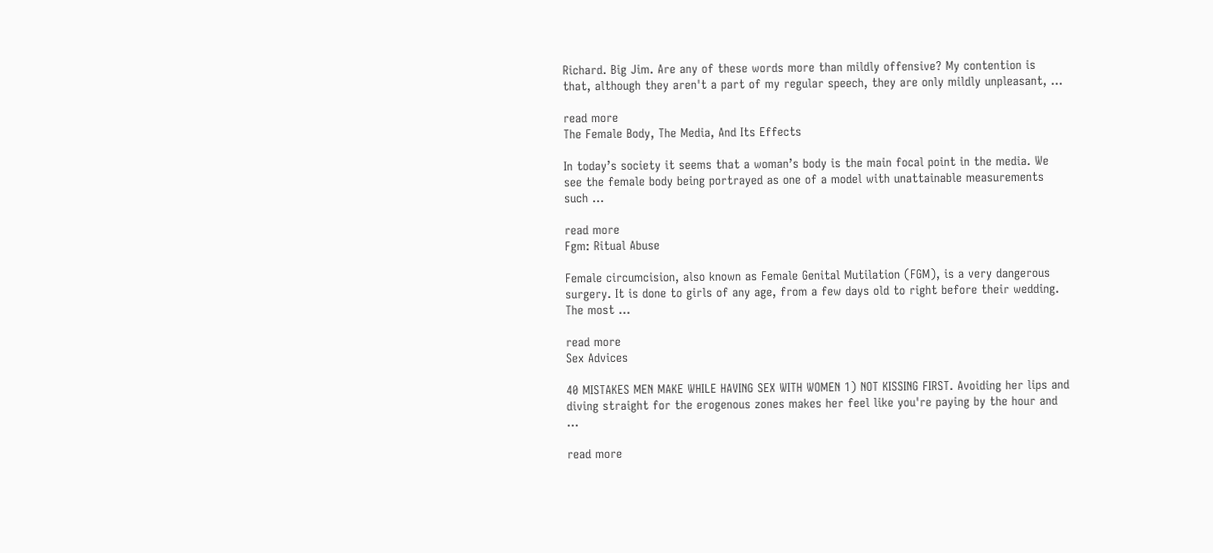Richard. Big Jim. Are any of these words more than mildly offensive? My contention is that, although they aren't a part of my regular speech, they are only mildly unpleasant, ...

read more
The Female Body, The Media, And Its Effects

In today’s society it seems that a woman’s body is the main focal point in the media. We see the female body being portrayed as one of a model with unattainable measurements such ...

read more
Fgm: Ritual Abuse

Female circumcision, also known as Female Genital Mutilation (FGM), is a very dangerous surgery. It is done to girls of any age, from a few days old to right before their wedding. The most ...

read more
Sex Advices

40 MISTAKES MEN MAKE WHILE HAVING SEX WITH WOMEN 1) NOT KISSING FIRST. Avoiding her lips and diving straight for the erogenous zones makes her feel like you're paying by the hour and ...

read more